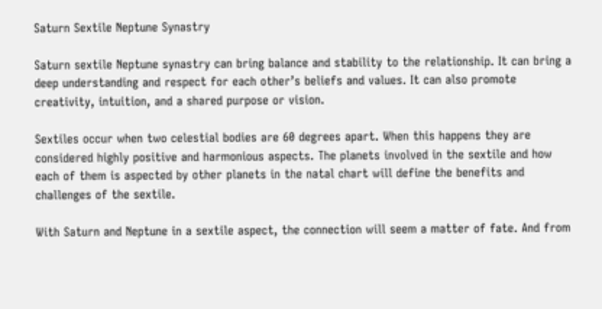Saturn Sextile Neptune Synastry

Saturn sextile Neptune synastry can bring balance and stability to the relationship. It can bring a deep understanding and respect for each other’s beliefs and values. It can also promote creativity, intuition, and a shared purpose or vision.

Sextiles occur when two celestial bodies are 60 degrees apart. When this happens they are considered highly positive and harmonious aspects. The planets involved in the sextile and how each of them is aspected by other planets in the natal chart will define the benefits and challenges of the sextile.

With Saturn and Neptune in a sextile aspect, the connection will seem a matter of fate. And from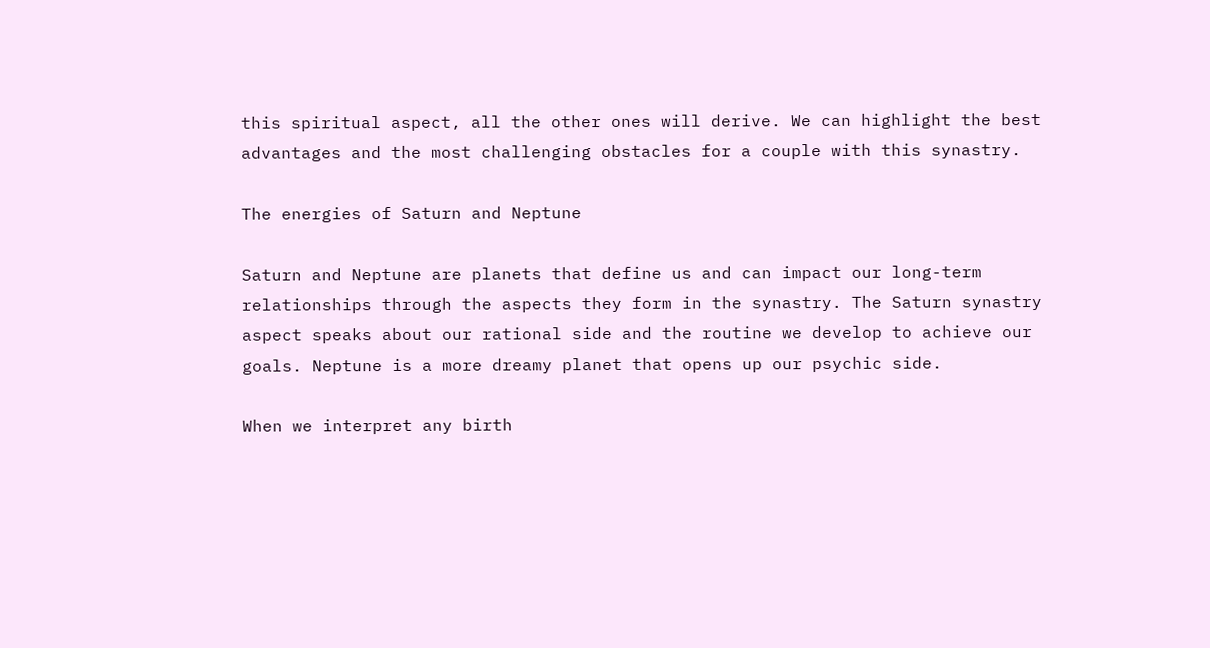this spiritual aspect, all the other ones will derive. We can highlight the best advantages and the most challenging obstacles for a couple with this synastry.

The energies of Saturn and Neptune

Saturn and Neptune are planets that define us and can impact our long-term relationships through the aspects they form in the synastry. The Saturn synastry aspect speaks about our rational side and the routine we develop to achieve our goals. Neptune is a more dreamy planet that opens up our psychic side.

When we interpret any birth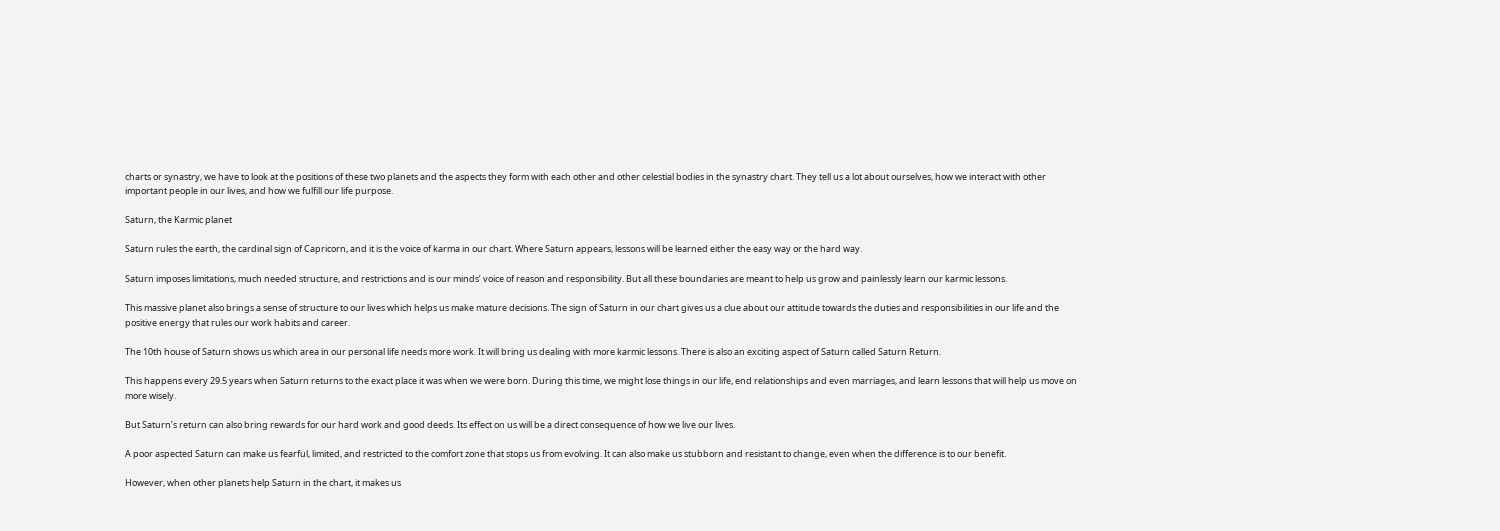charts or synastry, we have to look at the positions of these two planets and the aspects they form with each other and other celestial bodies in the synastry chart. They tell us a lot about ourselves, how we interact with other important people in our lives, and how we fulfill our life purpose.

Saturn, the Karmic planet

Saturn rules the earth, the cardinal sign of Capricorn, and it is the voice of karma in our chart. Where Saturn appears, lessons will be learned either the easy way or the hard way.

Saturn imposes limitations, much needed structure, and restrictions and is our minds’ voice of reason and responsibility. But all these boundaries are meant to help us grow and painlessly learn our karmic lessons.

This massive planet also brings a sense of structure to our lives which helps us make mature decisions. The sign of Saturn in our chart gives us a clue about our attitude towards the duties and responsibilities in our life and the positive energy that rules our work habits and career.

The 10th house of Saturn shows us which area in our personal life needs more work. It will bring us dealing with more karmic lessons. There is also an exciting aspect of Saturn called Saturn Return.

This happens every 29.5 years when Saturn returns to the exact place it was when we were born. During this time, we might lose things in our life, end relationships and even marriages, and learn lessons that will help us move on more wisely.

But Saturn’s return can also bring rewards for our hard work and good deeds. Its effect on us will be a direct consequence of how we live our lives.

A poor aspected Saturn can make us fearful, limited, and restricted to the comfort zone that stops us from evolving. It can also make us stubborn and resistant to change, even when the difference is to our benefit.

However, when other planets help Saturn in the chart, it makes us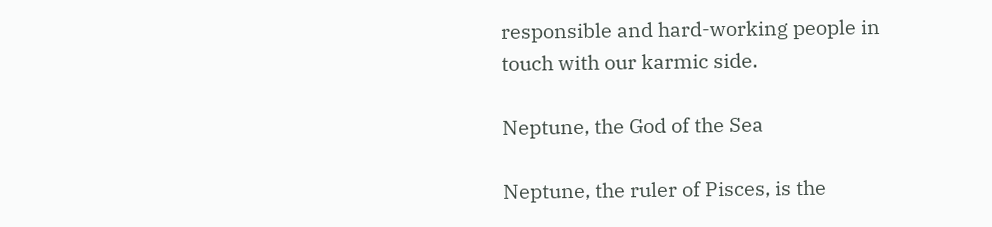responsible and hard-working people in touch with our karmic side.

Neptune, the God of the Sea

Neptune, the ruler of Pisces, is the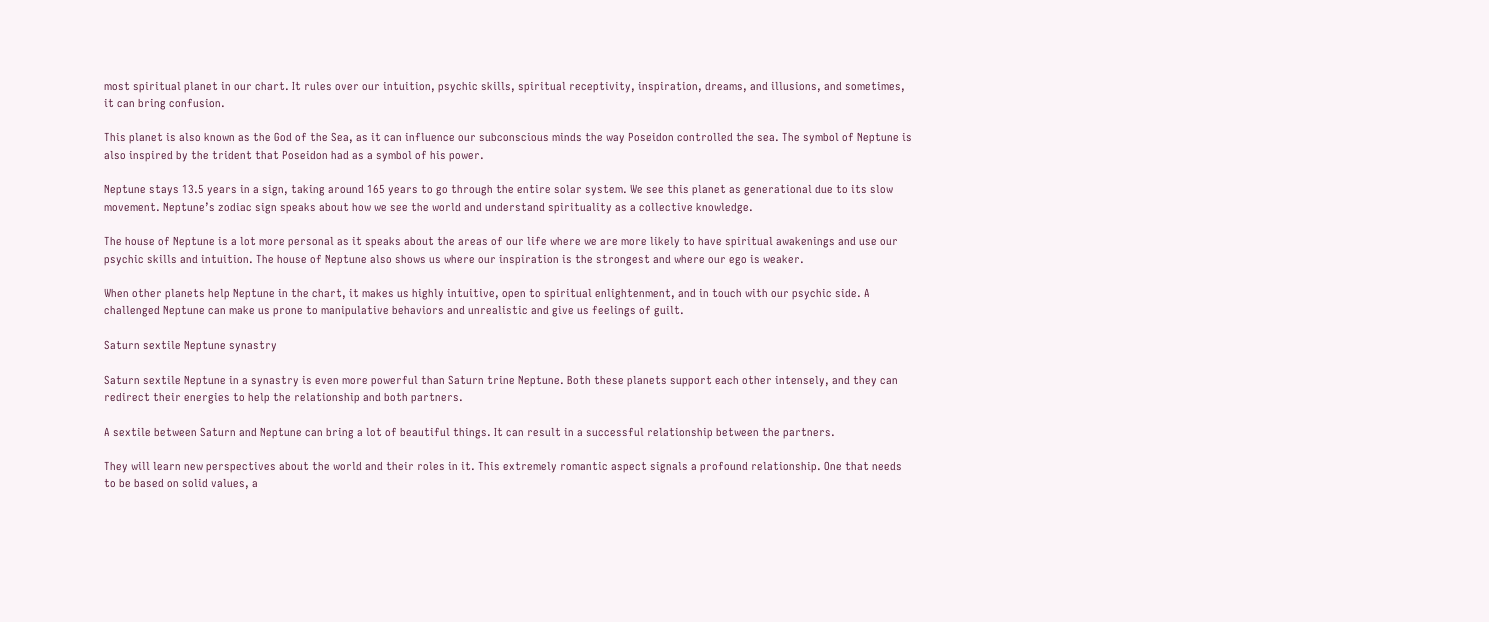most spiritual planet in our chart. It rules over our intuition, psychic skills, spiritual receptivity, inspiration, dreams, and illusions, and sometimes, it can bring confusion.

This planet is also known as the God of the Sea, as it can influence our subconscious minds the way Poseidon controlled the sea. The symbol of Neptune is also inspired by the trident that Poseidon had as a symbol of his power.

Neptune stays 13.5 years in a sign, taking around 165 years to go through the entire solar system. We see this planet as generational due to its slow movement. Neptune’s zodiac sign speaks about how we see the world and understand spirituality as a collective knowledge.

The house of Neptune is a lot more personal as it speaks about the areas of our life where we are more likely to have spiritual awakenings and use our psychic skills and intuition. The house of Neptune also shows us where our inspiration is the strongest and where our ego is weaker.

When other planets help Neptune in the chart, it makes us highly intuitive, open to spiritual enlightenment, and in touch with our psychic side. A challenged Neptune can make us prone to manipulative behaviors and unrealistic and give us feelings of guilt.

Saturn sextile Neptune synastry

Saturn sextile Neptune in a synastry is even more powerful than Saturn trine Neptune. Both these planets support each other intensely, and they can redirect their energies to help the relationship and both partners.

A sextile between Saturn and Neptune can bring a lot of beautiful things. It can result in a successful relationship between the partners.

They will learn new perspectives about the world and their roles in it. This extremely romantic aspect signals a profound relationship. One that needs to be based on solid values, a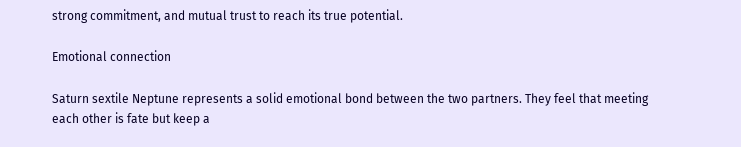strong commitment, and mutual trust to reach its true potential.

Emotional connection

Saturn sextile Neptune represents a solid emotional bond between the two partners. They feel that meeting each other is fate but keep a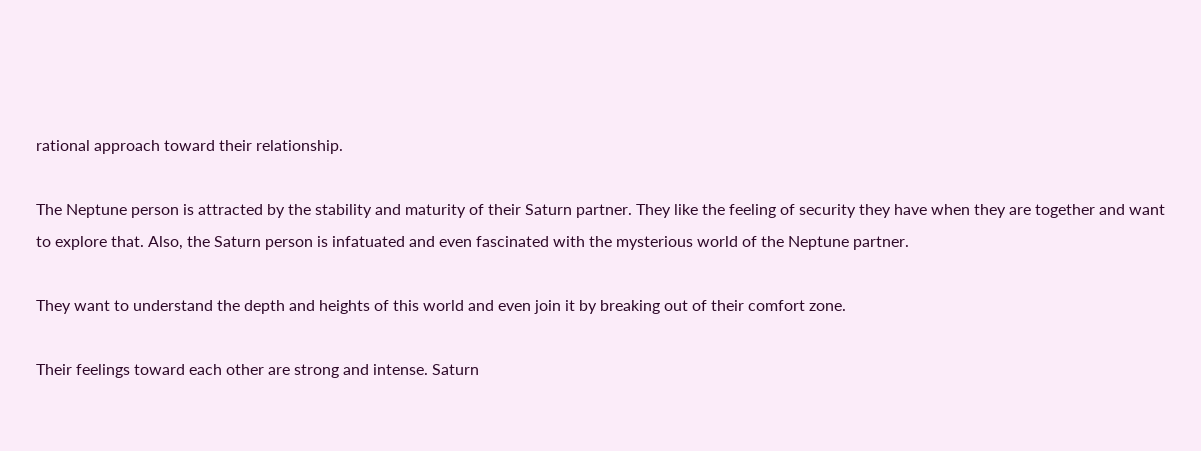rational approach toward their relationship.

The Neptune person is attracted by the stability and maturity of their Saturn partner. They like the feeling of security they have when they are together and want to explore that. Also, the Saturn person is infatuated and even fascinated with the mysterious world of the Neptune partner.

They want to understand the depth and heights of this world and even join it by breaking out of their comfort zone.

Their feelings toward each other are strong and intense. Saturn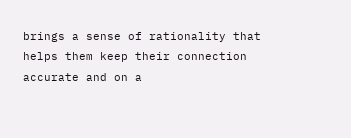brings a sense of rationality that helps them keep their connection accurate and on a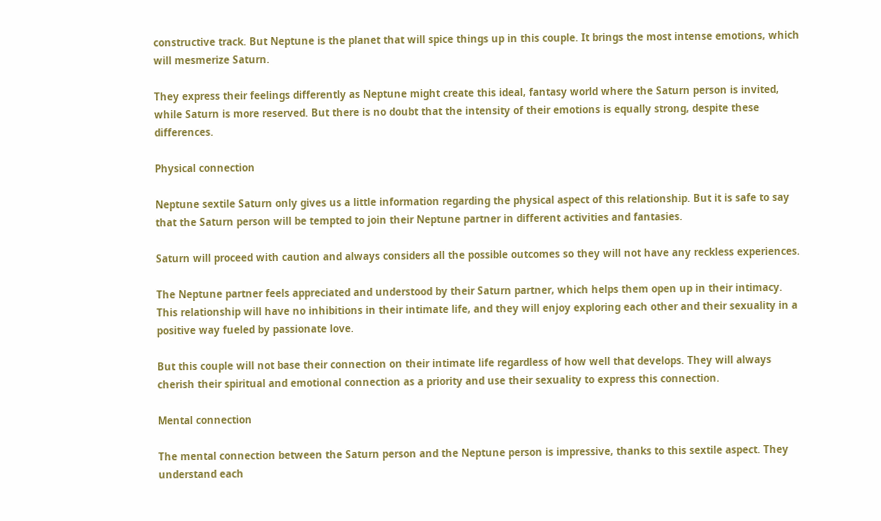constructive track. But Neptune is the planet that will spice things up in this couple. It brings the most intense emotions, which will mesmerize Saturn.

They express their feelings differently as Neptune might create this ideal, fantasy world where the Saturn person is invited, while Saturn is more reserved. But there is no doubt that the intensity of their emotions is equally strong, despite these differences.

Physical connection

Neptune sextile Saturn only gives us a little information regarding the physical aspect of this relationship. But it is safe to say that the Saturn person will be tempted to join their Neptune partner in different activities and fantasies.

Saturn will proceed with caution and always considers all the possible outcomes so they will not have any reckless experiences.

The Neptune partner feels appreciated and understood by their Saturn partner, which helps them open up in their intimacy. This relationship will have no inhibitions in their intimate life, and they will enjoy exploring each other and their sexuality in a positive way fueled by passionate love.

But this couple will not base their connection on their intimate life regardless of how well that develops. They will always cherish their spiritual and emotional connection as a priority and use their sexuality to express this connection.

Mental connection

The mental connection between the Saturn person and the Neptune person is impressive, thanks to this sextile aspect. They understand each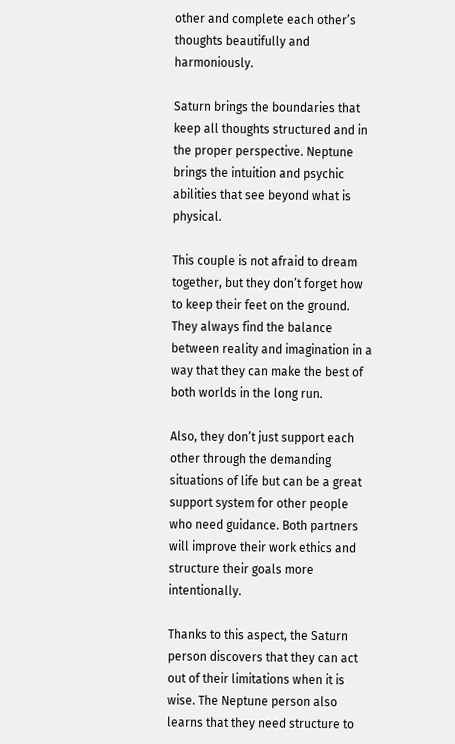other and complete each other’s thoughts beautifully and harmoniously.

Saturn brings the boundaries that keep all thoughts structured and in the proper perspective. Neptune brings the intuition and psychic abilities that see beyond what is physical.

This couple is not afraid to dream together, but they don’t forget how to keep their feet on the ground. They always find the balance between reality and imagination in a way that they can make the best of both worlds in the long run.

Also, they don’t just support each other through the demanding situations of life but can be a great support system for other people who need guidance. Both partners will improve their work ethics and structure their goals more intentionally.

Thanks to this aspect, the Saturn person discovers that they can act out of their limitations when it is wise. The Neptune person also learns that they need structure to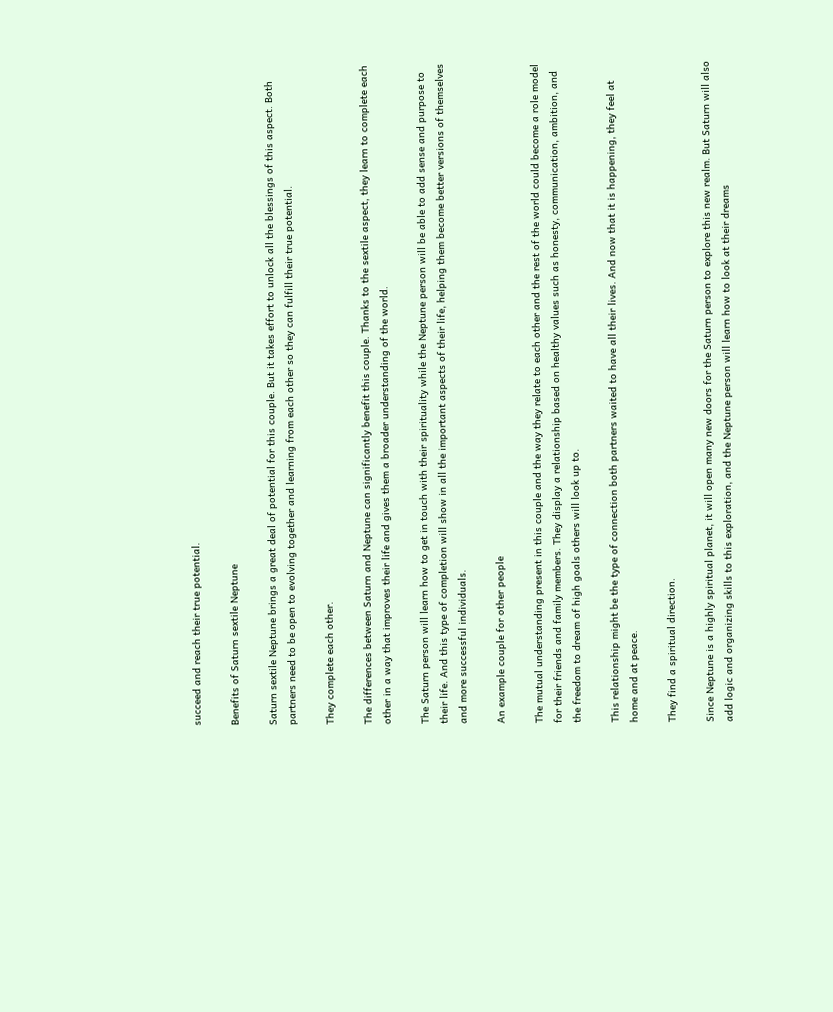succeed and reach their true potential.

Benefits of Saturn sextile Neptune

Saturn sextile Neptune brings a great deal of potential for this couple. But it takes effort to unlock all the blessings of this aspect. Both partners need to be open to evolving together and learning from each other so they can fulfill their true potential.

They complete each other.

The differences between Saturn and Neptune can significantly benefit this couple. Thanks to the sextile aspect, they learn to complete each other in a way that improves their life and gives them a broader understanding of the world.

The Saturn person will learn how to get in touch with their spirituality while the Neptune person will be able to add sense and purpose to their life. And this type of completion will show in all the important aspects of their life, helping them become better versions of themselves and more successful individuals.

An example couple for other people

The mutual understanding present in this couple and the way they relate to each other and the rest of the world could become a role model for their friends and family members. They display a relationship based on healthy values such as honesty, communication, ambition, and the freedom to dream of high goals others will look up to.

This relationship might be the type of connection both partners waited to have all their lives. And now that it is happening, they feel at home and at peace.

They find a spiritual direction.

Since Neptune is a highly spiritual planet, it will open many new doors for the Saturn person to explore this new realm. But Saturn will also add logic and organizing skills to this exploration, and the Neptune person will learn how to look at their dreams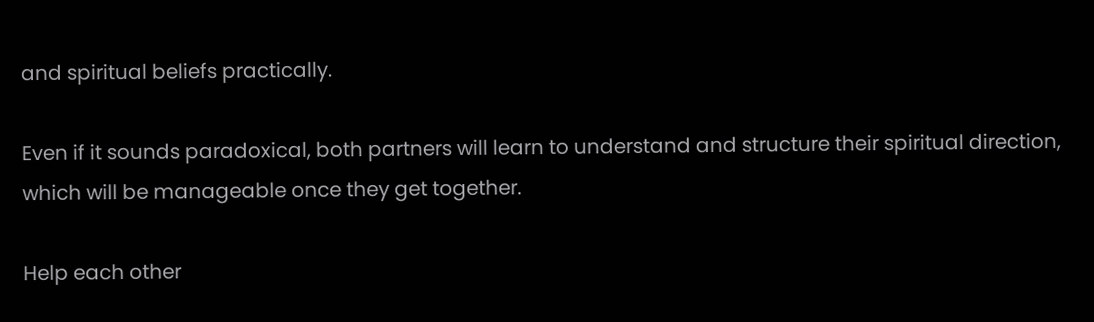and spiritual beliefs practically.

Even if it sounds paradoxical, both partners will learn to understand and structure their spiritual direction, which will be manageable once they get together.

Help each other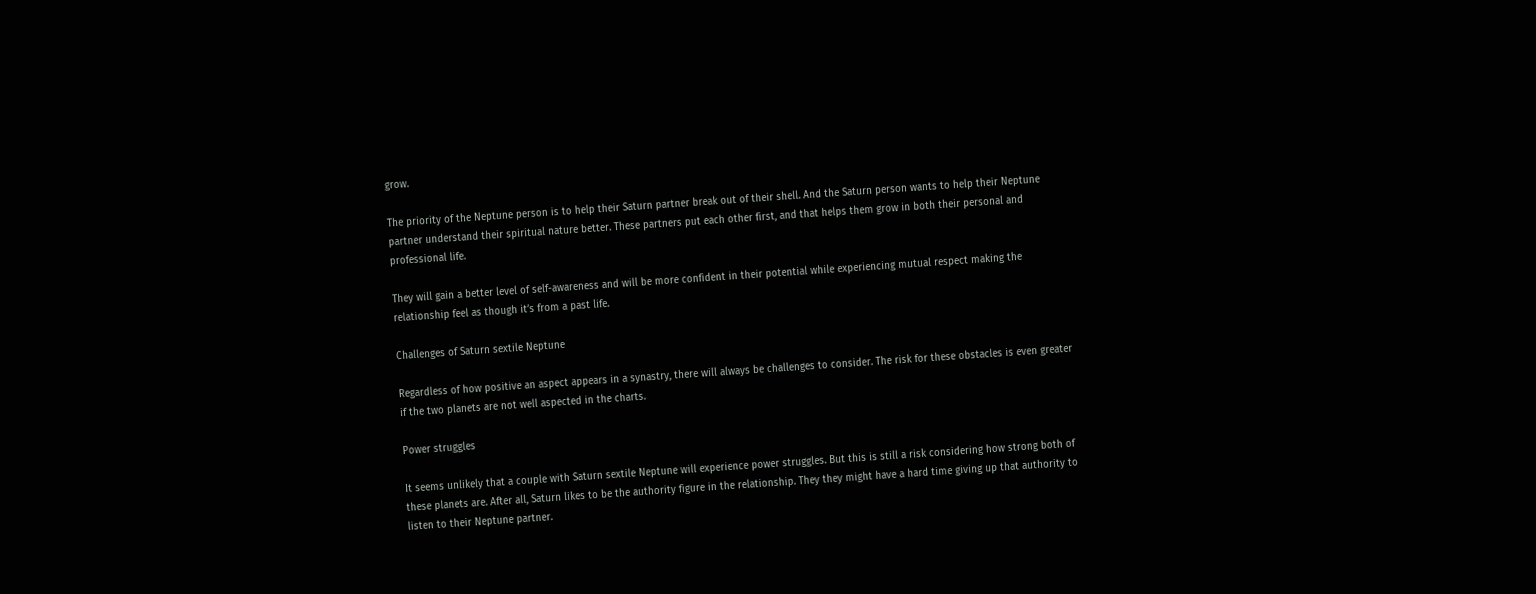grow.

The priority of the Neptune person is to help their Saturn partner break out of their shell. And the Saturn person wants to help their Neptune partner understand their spiritual nature better. These partners put each other first, and that helps them grow in both their personal and professional life.

They will gain a better level of self-awareness and will be more confident in their potential while experiencing mutual respect making the relationship feel as though it’s from a past life.

Challenges of Saturn sextile Neptune

Regardless of how positive an aspect appears in a synastry, there will always be challenges to consider. The risk for these obstacles is even greater if the two planets are not well aspected in the charts.

Power struggles

It seems unlikely that a couple with Saturn sextile Neptune will experience power struggles. But this is still a risk considering how strong both of these planets are. After all, Saturn likes to be the authority figure in the relationship. They they might have a hard time giving up that authority to listen to their Neptune partner.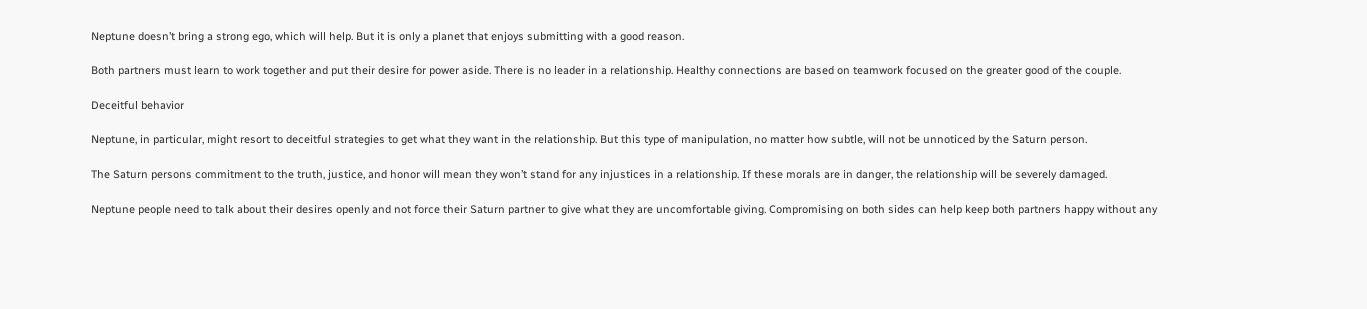Neptune doesn’t bring a strong ego, which will help. But it is only a planet that enjoys submitting with a good reason.

Both partners must learn to work together and put their desire for power aside. There is no leader in a relationship. Healthy connections are based on teamwork focused on the greater good of the couple.

Deceitful behavior

Neptune, in particular, might resort to deceitful strategies to get what they want in the relationship. But this type of manipulation, no matter how subtle, will not be unnoticed by the Saturn person.

The Saturn persons commitment to the truth, justice, and honor will mean they won’t stand for any injustices in a relationship. If these morals are in danger, the relationship will be severely damaged.

Neptune people need to talk about their desires openly and not force their Saturn partner to give what they are uncomfortable giving. Compromising on both sides can help keep both partners happy without any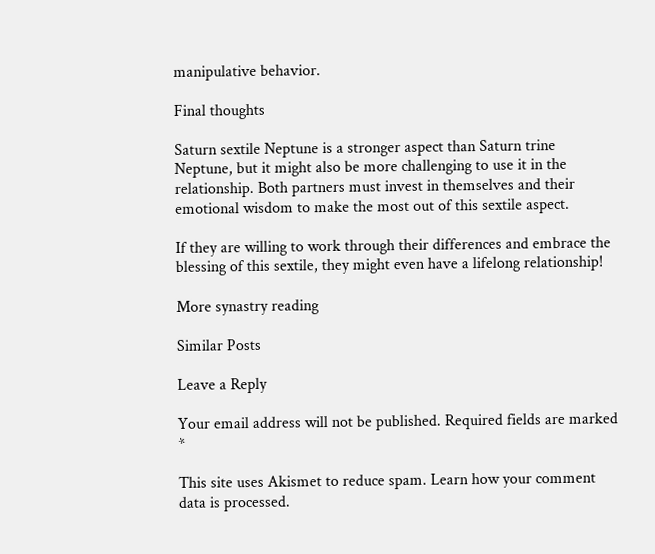manipulative behavior.

Final thoughts

Saturn sextile Neptune is a stronger aspect than Saturn trine Neptune, but it might also be more challenging to use it in the relationship. Both partners must invest in themselves and their emotional wisdom to make the most out of this sextile aspect.

If they are willing to work through their differences and embrace the blessing of this sextile, they might even have a lifelong relationship!

More synastry reading

Similar Posts

Leave a Reply

Your email address will not be published. Required fields are marked *

This site uses Akismet to reduce spam. Learn how your comment data is processed.